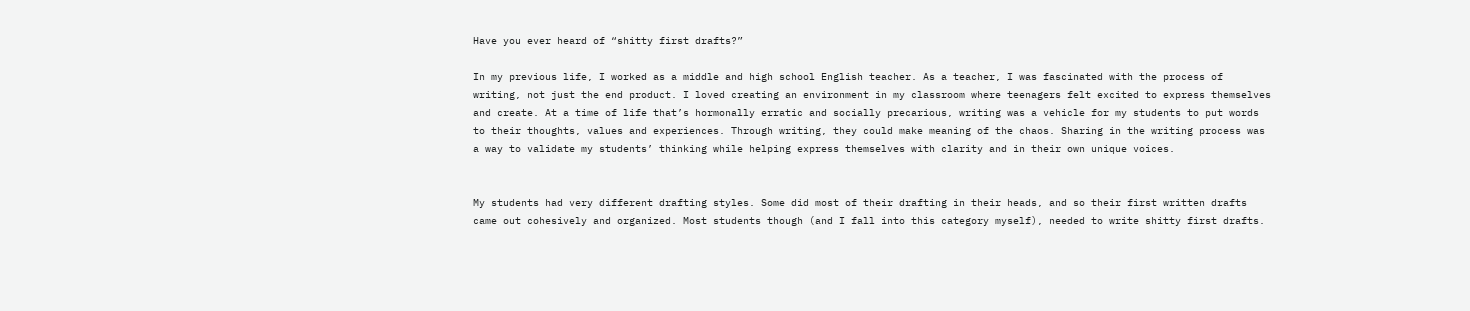Have you ever heard of “shitty first drafts?”

In my previous life, I worked as a middle and high school English teacher. As a teacher, I was fascinated with the process of writing, not just the end product. I loved creating an environment in my classroom where teenagers felt excited to express themselves and create. At a time of life that’s hormonally erratic and socially precarious, writing was a vehicle for my students to put words to their thoughts, values and experiences. Through writing, they could make meaning of the chaos. Sharing in the writing process was a way to validate my students’ thinking while helping express themselves with clarity and in their own unique voices.


My students had very different drafting styles. Some did most of their drafting in their heads, and so their first written drafts came out cohesively and organized. Most students though (and I fall into this category myself), needed to write shitty first drafts.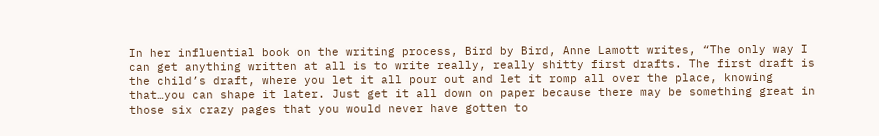In her influential book on the writing process, Bird by Bird, Anne Lamott writes, “The only way I can get anything written at all is to write really, really shitty first drafts. The first draft is the child’s draft, where you let it all pour out and let it romp all over the place, knowing that…you can shape it later. Just get it all down on paper because there may be something great in those six crazy pages that you would never have gotten to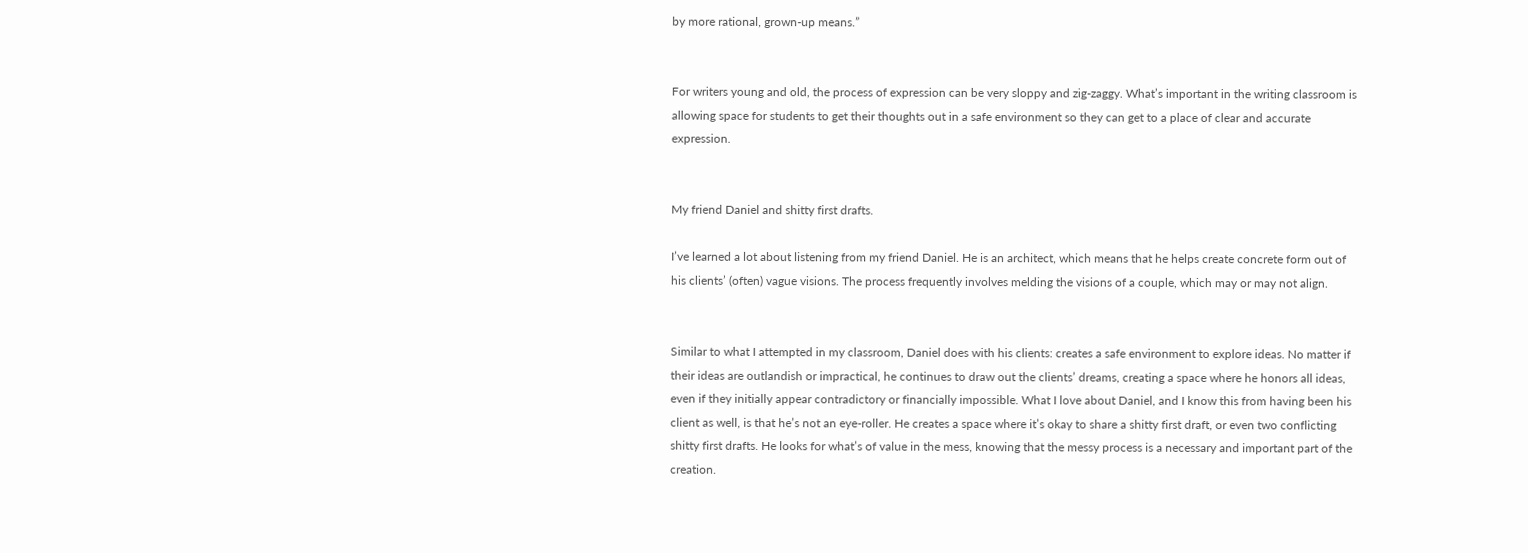by more rational, grown-up means.”


For writers young and old, the process of expression can be very sloppy and zig-zaggy. What’s important in the writing classroom is allowing space for students to get their thoughts out in a safe environment so they can get to a place of clear and accurate expression.


My friend Daniel and shitty first drafts.

I’ve learned a lot about listening from my friend Daniel. He is an architect, which means that he helps create concrete form out of his clients’ (often) vague visions. The process frequently involves melding the visions of a couple, which may or may not align.


Similar to what I attempted in my classroom, Daniel does with his clients: creates a safe environment to explore ideas. No matter if their ideas are outlandish or impractical, he continues to draw out the clients’ dreams, creating a space where he honors all ideas, even if they initially appear contradictory or financially impossible. What I love about Daniel, and I know this from having been his client as well, is that he’s not an eye-roller. He creates a space where it’s okay to share a shitty first draft, or even two conflicting shitty first drafts. He looks for what’s of value in the mess, knowing that the messy process is a necessary and important part of the creation.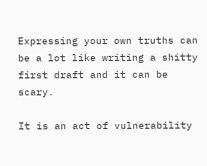Expressing your own truths can be a lot like writing a shitty first draft and it can be scary.

It is an act of vulnerability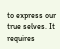to express our true selves. It requires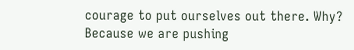courage to put ourselves out there. Why? Because we are pushing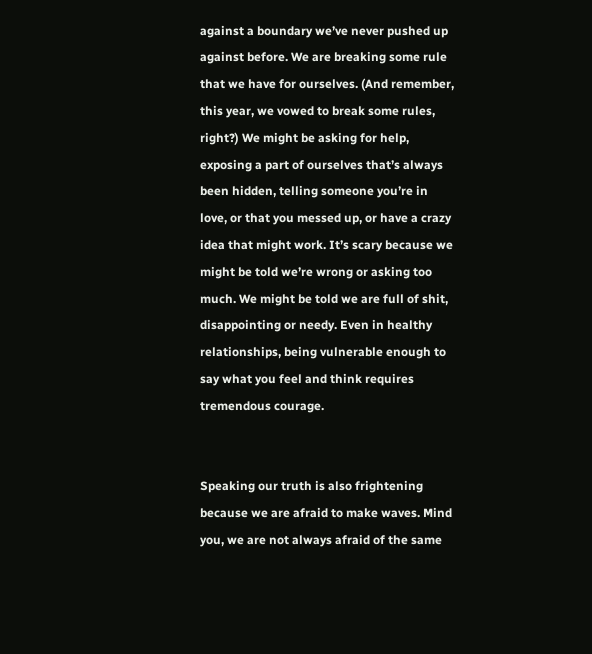against a boundary we’ve never pushed up against before. We are breaking some rule that we have for ourselves. (And remember, this year, we vowed to break some rules, right?) We might be asking for help, exposing a part of ourselves that’s always been hidden, telling someone you’re in love, or that you messed up, or have a crazy idea that might work. It’s scary because we might be told we’re wrong or asking too much. We might be told we are full of shit, disappointing or needy. Even in healthy relationships, being vulnerable enough to say what you feel and think requires tremendous courage.


Speaking our truth is also frightening because we are afraid to make waves. Mind you, we are not always afraid of the same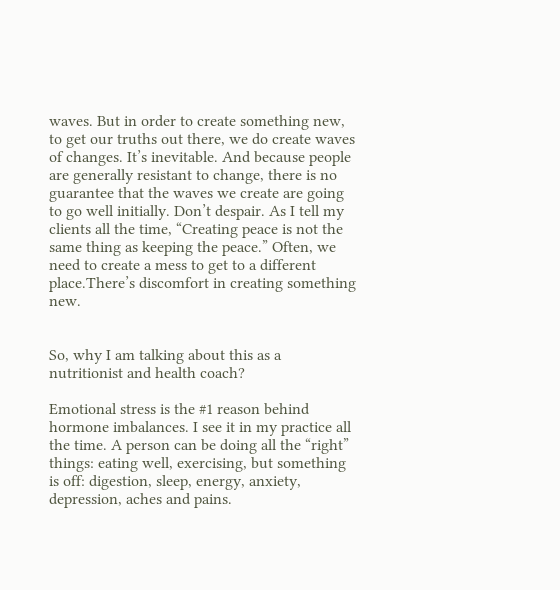waves. But in order to create something new, to get our truths out there, we do create waves of changes. It’s inevitable. And because people are generally resistant to change, there is no guarantee that the waves we create are going to go well initially. Don’t despair. As I tell my clients all the time, “Creating peace is not the same thing as keeping the peace.” Often, we need to create a mess to get to a different place.There’s discomfort in creating something new.


So, why I am talking about this as a nutritionist and health coach?

Emotional stress is the #1 reason behind hormone imbalances. I see it in my practice all the time. A person can be doing all the “right” things: eating well, exercising, but something is off: digestion, sleep, energy, anxiety, depression, aches and pains.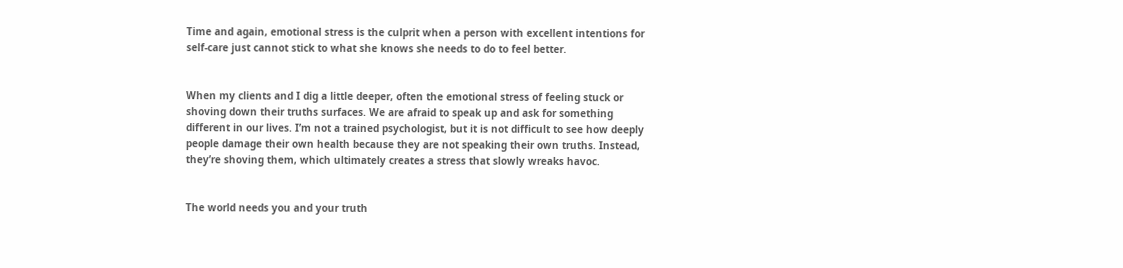Time and again, emotional stress is the culprit when a person with excellent intentions for self-care just cannot stick to what she knows she needs to do to feel better.


When my clients and I dig a little deeper, often the emotional stress of feeling stuck or shoving down their truths surfaces. We are afraid to speak up and ask for something different in our lives. I’m not a trained psychologist, but it is not difficult to see how deeply people damage their own health because they are not speaking their own truths. Instead, they’re shoving them, which ultimately creates a stress that slowly wreaks havoc.


The world needs you and your truth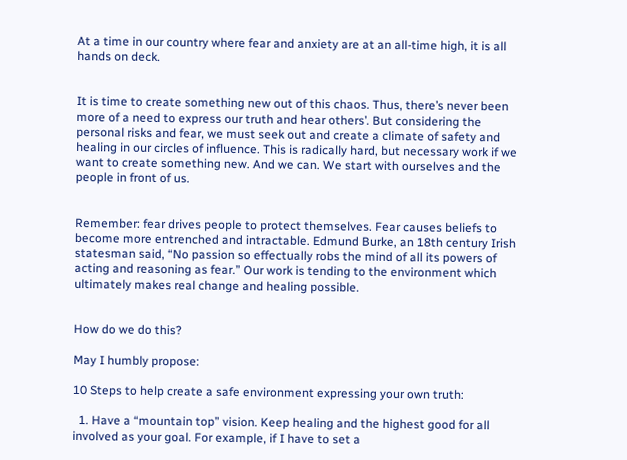At a time in our country where fear and anxiety are at an all-time high, it is all hands on deck.


It is time to create something new out of this chaos. Thus, there’s never been more of a need to express our truth and hear others’. But considering the personal risks and fear, we must seek out and create a climate of safety and healing in our circles of influence. This is radically hard, but necessary work if we want to create something new. And we can. We start with ourselves and the people in front of us.


Remember: fear drives people to protect themselves. Fear causes beliefs to become more entrenched and intractable. Edmund Burke, an 18th century Irish statesman said, “No passion so effectually robs the mind of all its powers of acting and reasoning as fear.” Our work is tending to the environment which ultimately makes real change and healing possible.


How do we do this?

May I humbly propose:

10 Steps to help create a safe environment expressing your own truth:

  1. Have a “mountain top” vision. Keep healing and the highest good for all involved as your goal. For example, if I have to set a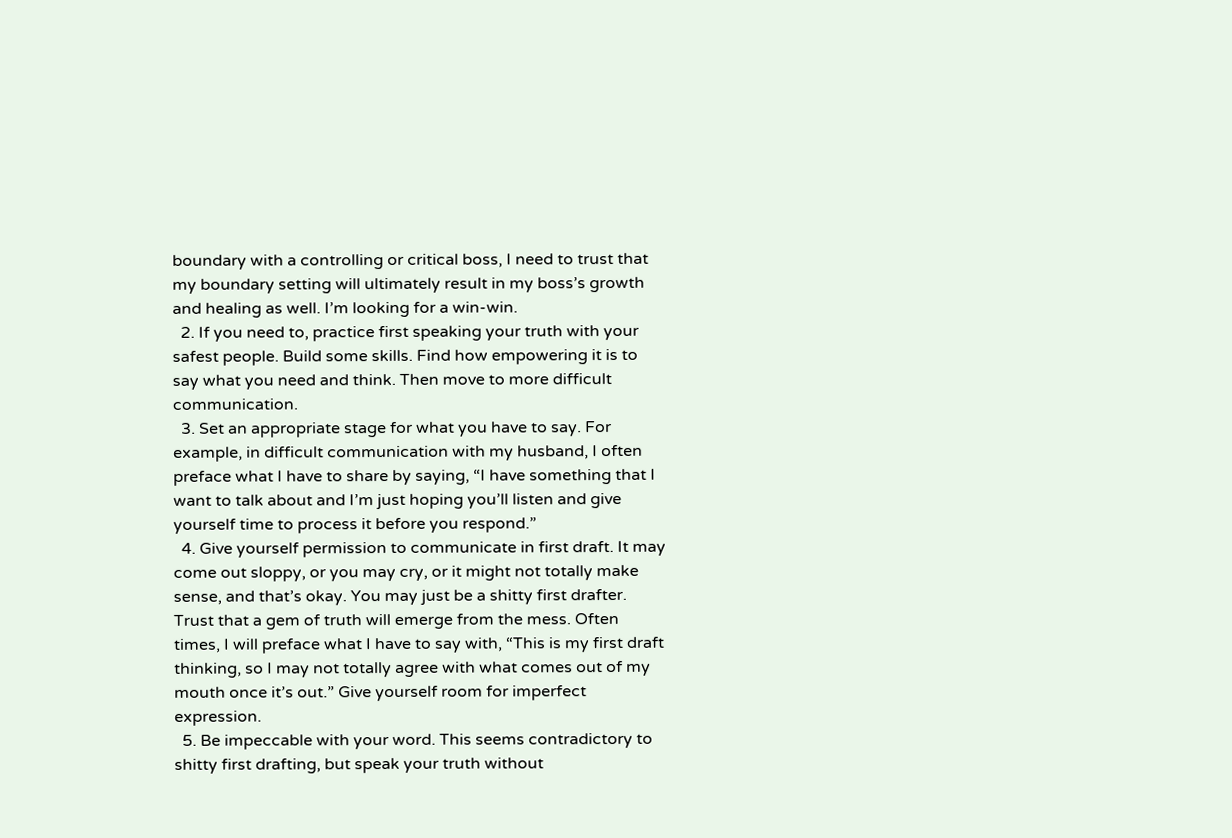boundary with a controlling or critical boss, I need to trust that my boundary setting will ultimately result in my boss’s growth and healing as well. I’m looking for a win-win.
  2. If you need to, practice first speaking your truth with your safest people. Build some skills. Find how empowering it is to say what you need and think. Then move to more difficult communication.
  3. Set an appropriate stage for what you have to say. For example, in difficult communication with my husband, I often preface what I have to share by saying, “I have something that I want to talk about and I’m just hoping you’ll listen and give yourself time to process it before you respond.”
  4. Give yourself permission to communicate in first draft. It may come out sloppy, or you may cry, or it might not totally make sense, and that’s okay. You may just be a shitty first drafter. Trust that a gem of truth will emerge from the mess. Often times, I will preface what I have to say with, “This is my first draft thinking, so I may not totally agree with what comes out of my mouth once it’s out.” Give yourself room for imperfect expression.
  5. Be impeccable with your word. This seems contradictory to shitty first drafting, but speak your truth without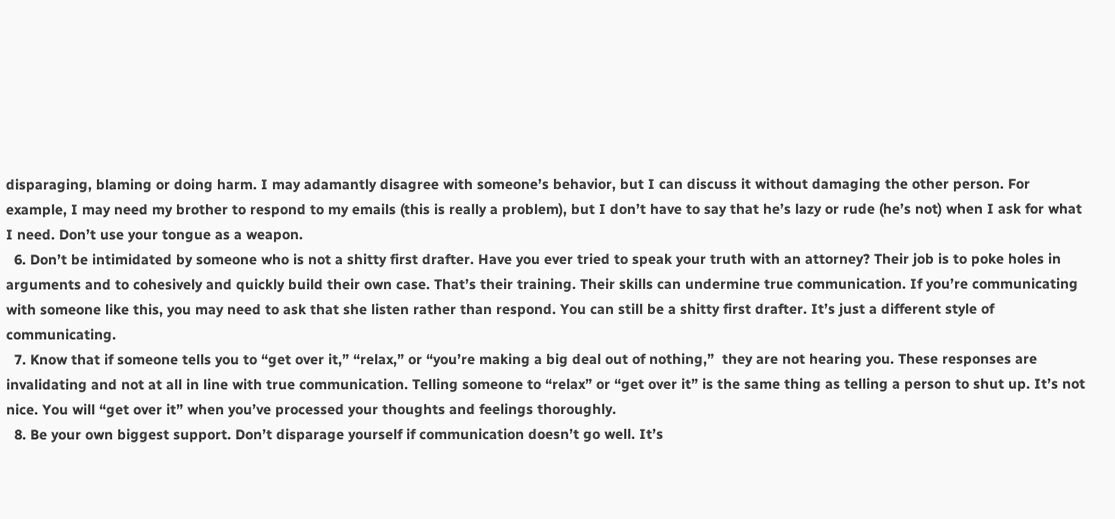disparaging, blaming or doing harm. I may adamantly disagree with someone’s behavior, but I can discuss it without damaging the other person. For example, I may need my brother to respond to my emails (this is really a problem), but I don’t have to say that he’s lazy or rude (he’s not) when I ask for what I need. Don’t use your tongue as a weapon.
  6. Don’t be intimidated by someone who is not a shitty first drafter. Have you ever tried to speak your truth with an attorney? Their job is to poke holes in arguments and to cohesively and quickly build their own case. That’s their training. Their skills can undermine true communication. If you’re communicating with someone like this, you may need to ask that she listen rather than respond. You can still be a shitty first drafter. It’s just a different style of communicating.
  7. Know that if someone tells you to “get over it,” “relax,” or “you’re making a big deal out of nothing,”  they are not hearing you. These responses are invalidating and not at all in line with true communication. Telling someone to “relax” or “get over it” is the same thing as telling a person to shut up. It’s not nice. You will “get over it” when you’ve processed your thoughts and feelings thoroughly.
  8. Be your own biggest support. Don’t disparage yourself if communication doesn’t go well. It’s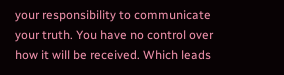your responsibility to communicate your truth. You have no control over how it will be received. Which leads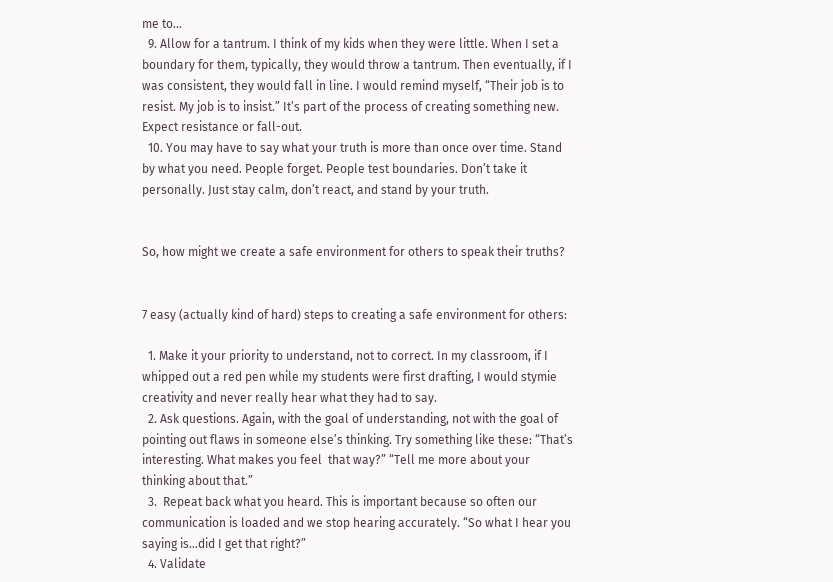me to…
  9. Allow for a tantrum. I think of my kids when they were little. When I set a boundary for them, typically, they would throw a tantrum. Then eventually, if I was consistent, they would fall in line. I would remind myself, “Their job is to resist. My job is to insist.” It’s part of the process of creating something new. Expect resistance or fall-out.
  10. You may have to say what your truth is more than once over time. Stand by what you need. People forget. People test boundaries. Don’t take it personally. Just stay calm, don’t react, and stand by your truth.


So, how might we create a safe environment for others to speak their truths?


7 easy (actually kind of hard) steps to creating a safe environment for others:

  1. Make it your priority to understand, not to correct. In my classroom, if I whipped out a red pen while my students were first drafting, I would stymie creativity and never really hear what they had to say.
  2. Ask questions. Again, with the goal of understanding, not with the goal of pointing out flaws in someone else’s thinking. Try something like these: “That’s interesting. What makes you feel  that way?” “Tell me more about your thinking about that.”
  3.  Repeat back what you heard. This is important because so often our communication is loaded and we stop hearing accurately. “So what I hear you saying is…did I get that right?”
  4. Validate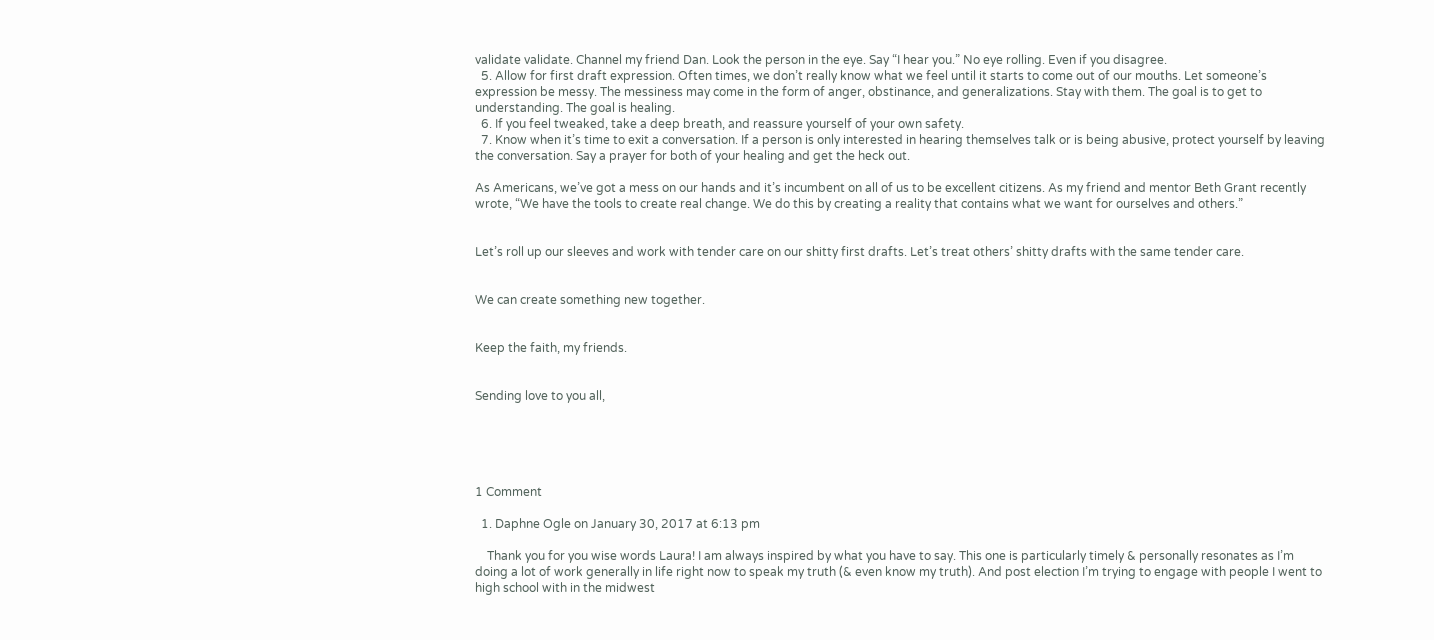validate validate. Channel my friend Dan. Look the person in the eye. Say “I hear you.” No eye rolling. Even if you disagree.
  5. Allow for first draft expression. Often times, we don’t really know what we feel until it starts to come out of our mouths. Let someone’s expression be messy. The messiness may come in the form of anger, obstinance, and generalizations. Stay with them. The goal is to get to understanding. The goal is healing.
  6. If you feel tweaked, take a deep breath, and reassure yourself of your own safety.
  7. Know when it’s time to exit a conversation. If a person is only interested in hearing themselves talk or is being abusive, protect yourself by leaving the conversation. Say a prayer for both of your healing and get the heck out.

As Americans, we’ve got a mess on our hands and it’s incumbent on all of us to be excellent citizens. As my friend and mentor Beth Grant recently wrote, “We have the tools to create real change. We do this by creating a reality that contains what we want for ourselves and others.”


Let’s roll up our sleeves and work with tender care on our shitty first drafts. Let’s treat others’ shitty drafts with the same tender care.


We can create something new together.


Keep the faith, my friends.


Sending love to you all,





1 Comment

  1. Daphne Ogle on January 30, 2017 at 6:13 pm

    Thank you for you wise words Laura! I am always inspired by what you have to say. This one is particularly timely & personally resonates as I’m doing a lot of work generally in life right now to speak my truth (& even know my truth). And post election I’m trying to engage with people I went to high school with in the midwest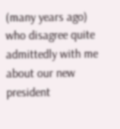(many years ago) who disagree quite admittedly with me about our new president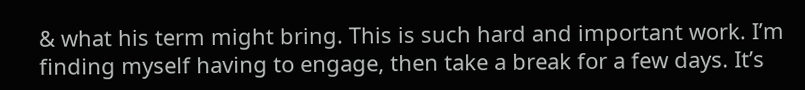& what his term might bring. This is such hard and important work. I’m finding myself having to engage, then take a break for a few days. It’s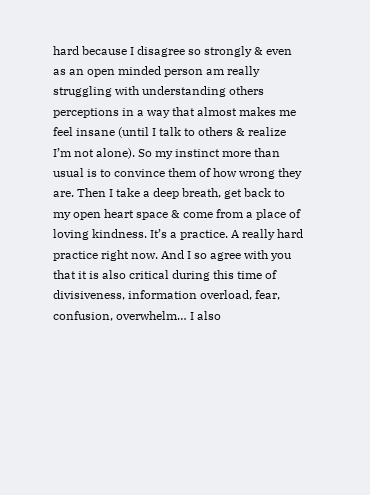hard because I disagree so strongly & even as an open minded person am really struggling with understanding others perceptions in a way that almost makes me feel insane (until I talk to others & realize I’m not alone). So my instinct more than usual is to convince them of how wrong they are. Then I take a deep breath, get back to my open heart space & come from a place of loving kindness. It’s a practice. A really hard practice right now. And I so agree with you that it is also critical during this time of divisiveness, information overload, fear, confusion, overwhelm… I also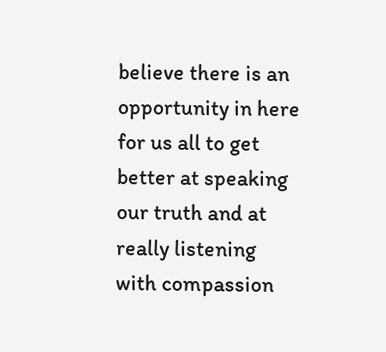believe there is an opportunity in here for us all to get better at speaking our truth and at really listening with compassion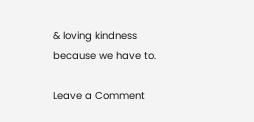& loving kindness because we have to.

Leave a Comment